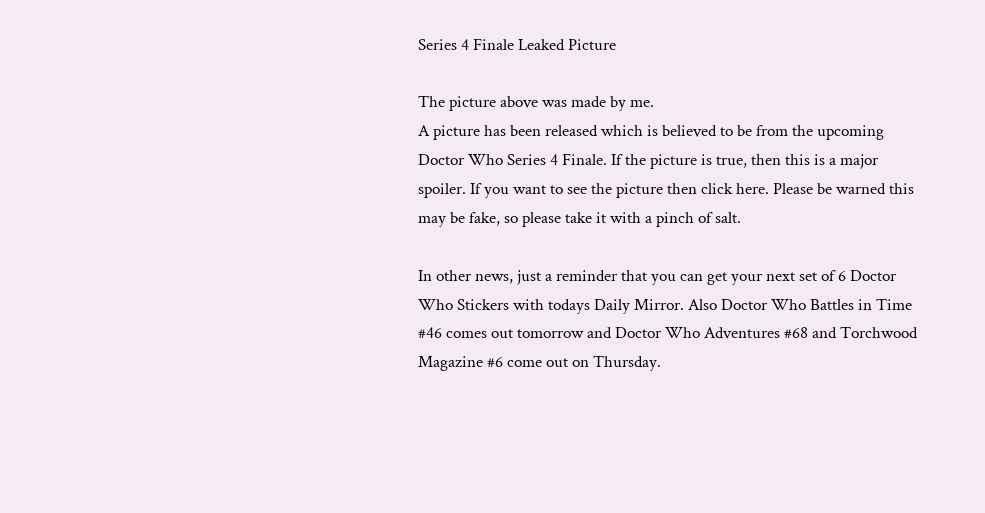Series 4 Finale Leaked Picture

The picture above was made by me.
A picture has been released which is believed to be from the upcoming Doctor Who Series 4 Finale. If the picture is true, then this is a major spoiler. If you want to see the picture then click here. Please be warned this may be fake, so please take it with a pinch of salt.

In other news, just a reminder that you can get your next set of 6 Doctor Who Stickers with todays Daily Mirror. Also Doctor Who Battles in Time #46 comes out tomorrow and Doctor Who Adventures #68 and Torchwood Magazine #6 come out on Thursday.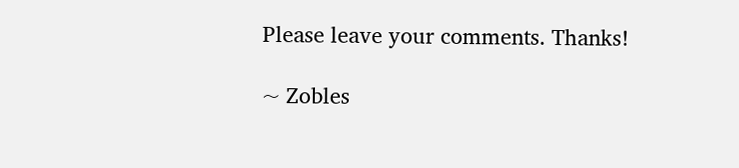Please leave your comments. Thanks!

~ Zobles